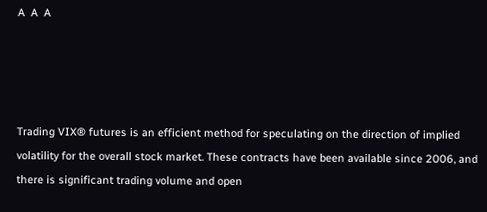A  A  A




Trading VIX® futures is an efficient method for speculating on the direction of implied volatility for the overall stock market. These contracts have been available since 2006, and there is significant trading volume and open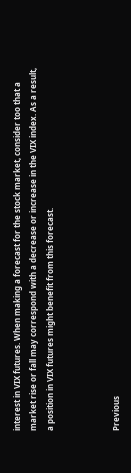interest in VIX futures. When making a forecast for the stock market, consider too that a market rise or fall may correspond with a decrease or increase in the VIX index. As a result, a position in VIX futures might benefit from this forecast.



Previous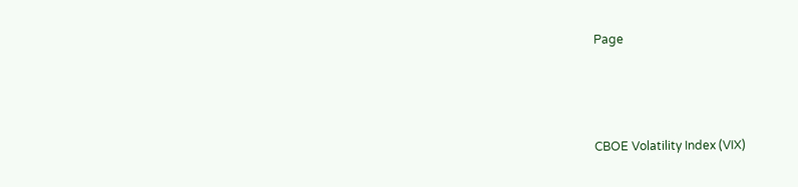Page



CBOE Volatility Index (VIX)